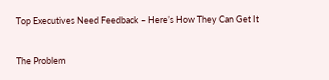Top Executives Need Feedback – Here’s How They Can Get It

The Problem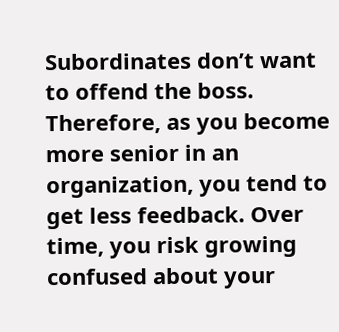Subordinates don’t want to offend the boss. Therefore, as you become more senior in an organization, you tend to get less feedback. Over time, you risk growing confused about your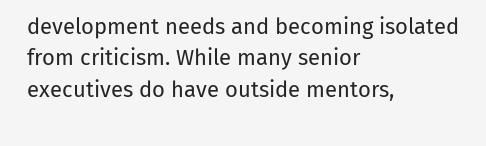development needs and becoming isolated from criticism. While many senior executives do have outside mentors,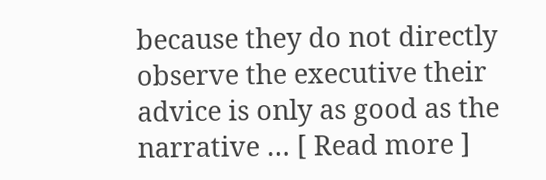because they do not directly observe the executive their advice is only as good as the narrative … [ Read more ]